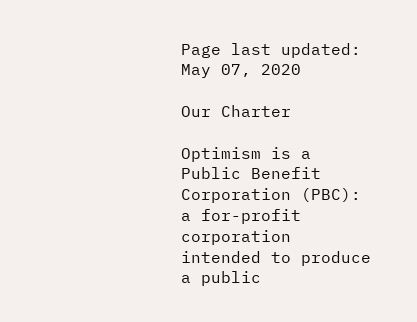Page last updated: May 07, 2020

Our Charter

Optimism is a Public Benefit Corporation (PBC): a for-profit corporation intended to produce a public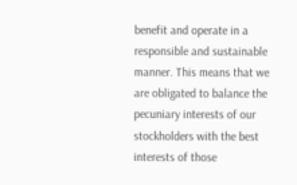benefit and operate in a responsible and sustainable manner. This means that we are obligated to balance the pecuniary interests of our stockholders with the best interests of those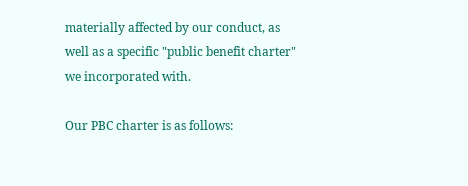materially affected by our conduct, as well as a specific "public benefit charter" we incorporated with.

Our PBC charter is as follows: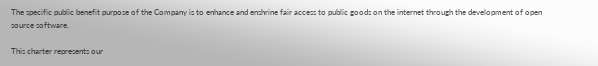The specific public benefit purpose of the Company is to enhance and enshrine fair access to public goods on the internet through the development of open source software.

This charter represents our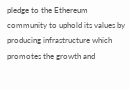pledge to the Ethereum community to uphold its values by producing infrastructure which promotes the growth and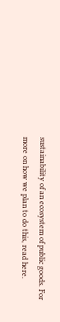sustainability of an ecosystem of public goods. For more on how we plan to do this, read here.